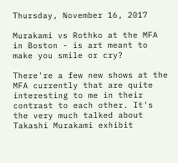Thursday, November 16, 2017

Murakami vs Rothko at the MFA in Boston - is art meant to make you smile or cry?

There're a few new shows at the MFA currently that are quite interesting to me in their contrast to each other. It's the very much talked about Takashi Murakami exhibit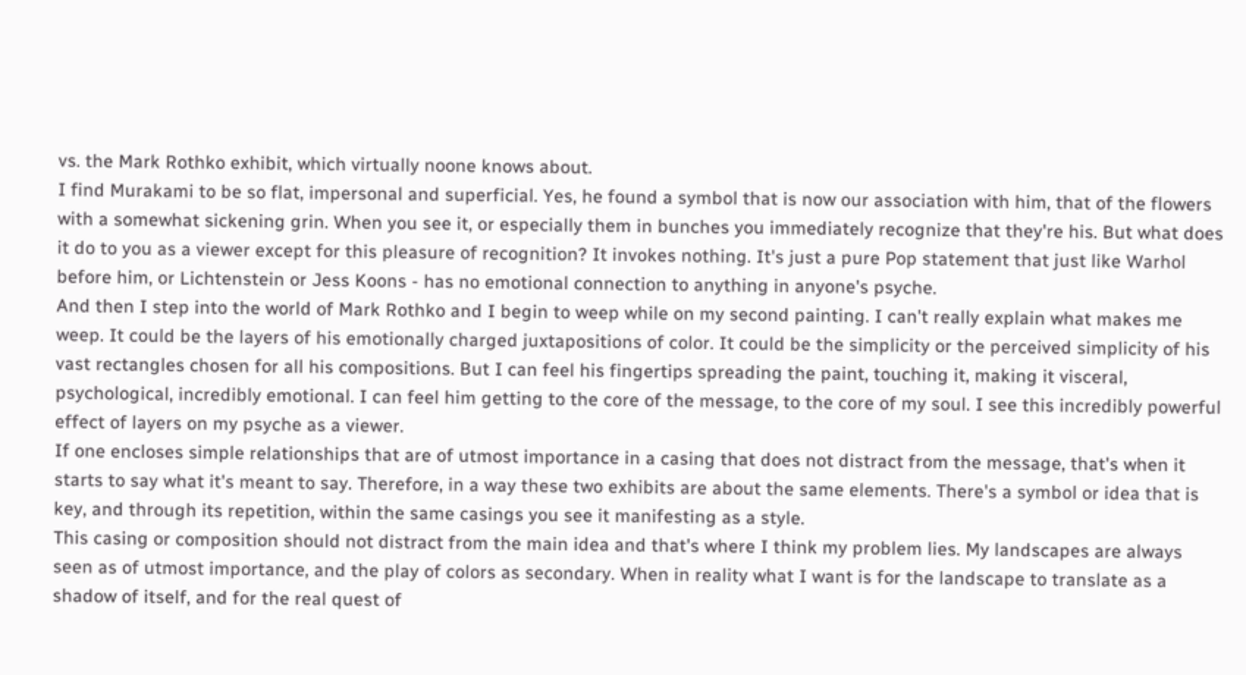vs. the Mark Rothko exhibit, which virtually noone knows about.
I find Murakami to be so flat, impersonal and superficial. Yes, he found a symbol that is now our association with him, that of the flowers with a somewhat sickening grin. When you see it, or especially them in bunches you immediately recognize that they're his. But what does it do to you as a viewer except for this pleasure of recognition? It invokes nothing. It's just a pure Pop statement that just like Warhol before him, or Lichtenstein or Jess Koons - has no emotional connection to anything in anyone's psyche.
And then I step into the world of Mark Rothko and I begin to weep while on my second painting. I can't really explain what makes me weep. It could be the layers of his emotionally charged juxtapositions of color. It could be the simplicity or the perceived simplicity of his vast rectangles chosen for all his compositions. But I can feel his fingertips spreading the paint, touching it, making it visceral, psychological, incredibly emotional. I can feel him getting to the core of the message, to the core of my soul. I see this incredibly powerful effect of layers on my psyche as a viewer.
If one encloses simple relationships that are of utmost importance in a casing that does not distract from the message, that's when it starts to say what it's meant to say. Therefore, in a way these two exhibits are about the same elements. There's a symbol or idea that is key, and through its repetition, within the same casings you see it manifesting as a style.
This casing or composition should not distract from the main idea and that's where I think my problem lies. My landscapes are always seen as of utmost importance, and the play of colors as secondary. When in reality what I want is for the landscape to translate as a shadow of itself, and for the real quest of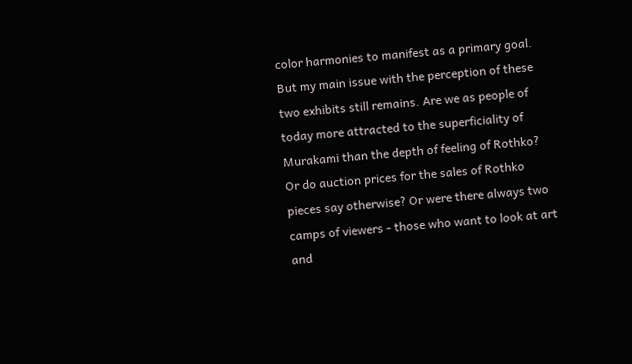color harmonies to manifest as a primary goal.
But my main issue with the perception of these two exhibits still remains. Are we as people of today more attracted to the superficiality of Murakami than the depth of feeling of Rothko? Or do auction prices for the sales of Rothko pieces say otherwise? Or were there always two camps of viewers - those who want to look at art and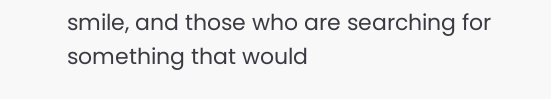smile, and those who are searching for something that would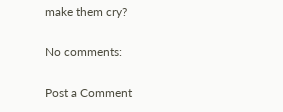make them cry?

No comments:

Post a Comment